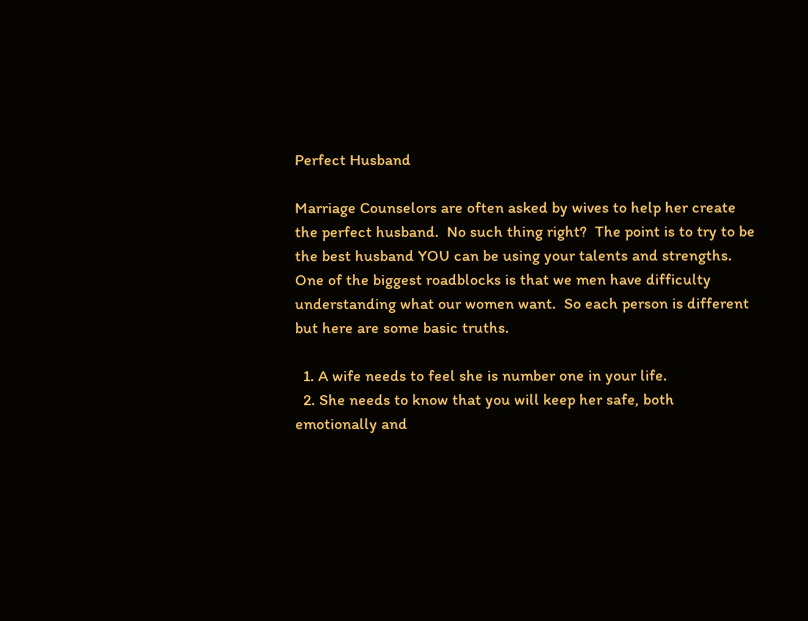Perfect Husband

Marriage Counselors are often asked by wives to help her create the perfect husband.  No such thing right?  The point is to try to be the best husband YOU can be using your talents and strengths.  One of the biggest roadblocks is that we men have difficulty understanding what our women want.  So each person is different but here are some basic truths.

  1. A wife needs to feel she is number one in your life.
  2. She needs to know that you will keep her safe, both emotionally and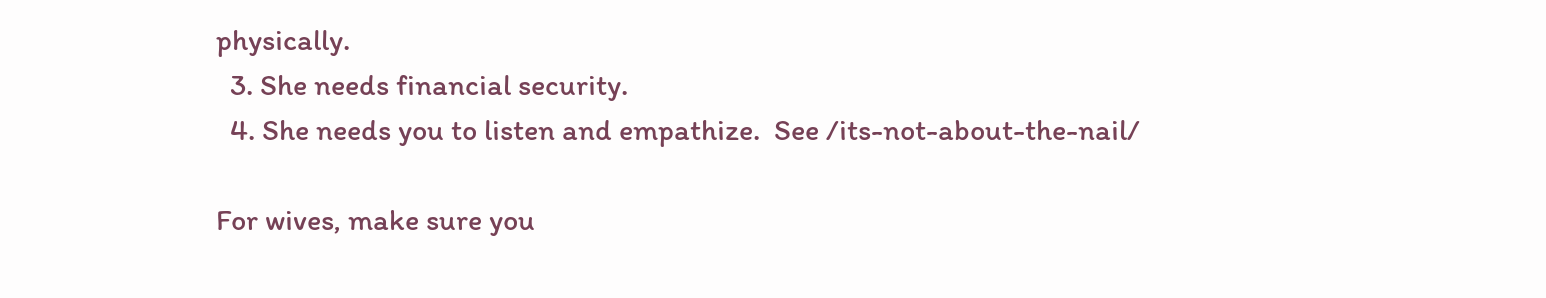physically.
  3. She needs financial security.
  4. She needs you to listen and empathize.  See /its-not-about-the-nail/

For wives, make sure you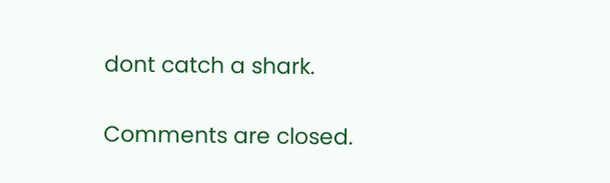dont catch a shark.

Comments are closed.